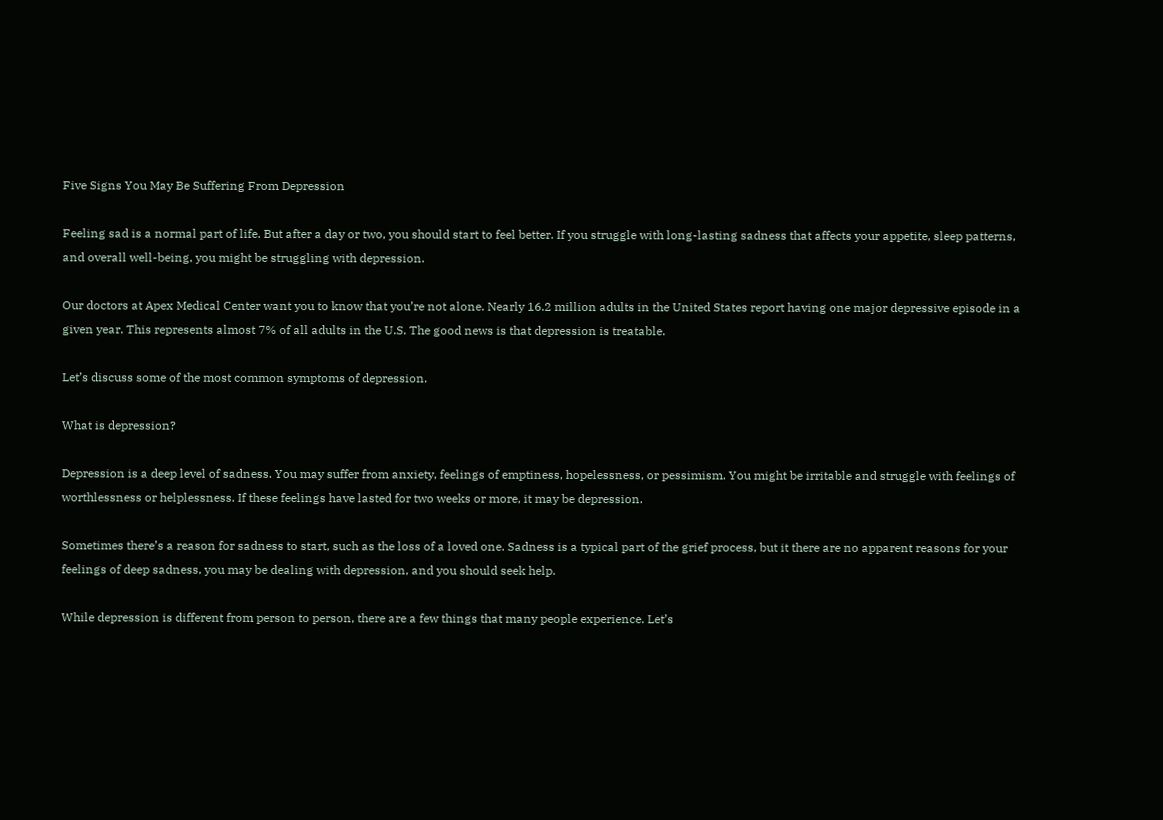Five Signs You May Be Suffering From Depression

Feeling sad is a normal part of life. But after a day or two, you should start to feel better. If you struggle with long-lasting sadness that affects your appetite, sleep patterns, and overall well-being, you might be struggling with depression.

Our doctors at Apex Medical Center want you to know that you’re not alone. Nearly 16.2 million adults in the United States report having one major depressive episode in a given year. This represents almost 7% of all adults in the U.S. The good news is that depression is treatable.

Let’s discuss some of the most common symptoms of depression.

What is depression?

Depression is a deep level of sadness. You may suffer from anxiety, feelings of emptiness, hopelessness, or pessimism. You might be irritable and struggle with feelings of worthlessness or helplessness. If these feelings have lasted for two weeks or more, it may be depression.

Sometimes there’s a reason for sadness to start, such as the loss of a loved one. Sadness is a typical part of the grief process, but it there are no apparent reasons for your feelings of deep sadness, you may be dealing with depression, and you should seek help.

While depression is different from person to person, there are a few things that many people experience. Let’s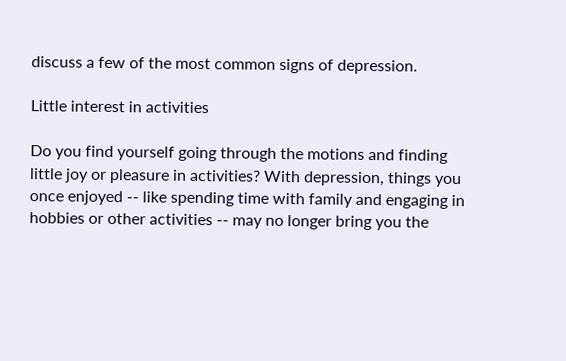discuss a few of the most common signs of depression.

Little interest in activities

Do you find yourself going through the motions and finding little joy or pleasure in activities? With depression, things you once enjoyed -- like spending time with family and engaging in hobbies or other activities -- may no longer bring you the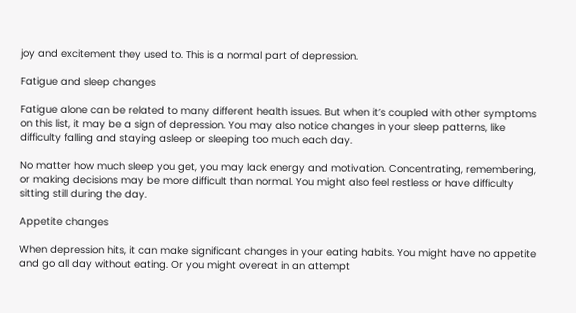joy and excitement they used to. This is a normal part of depression.

Fatigue and sleep changes

Fatigue alone can be related to many different health issues. But when it’s coupled with other symptoms on this list, it may be a sign of depression. You may also notice changes in your sleep patterns, like difficulty falling and staying asleep or sleeping too much each day.

No matter how much sleep you get, you may lack energy and motivation. Concentrating, remembering, or making decisions may be more difficult than normal. You might also feel restless or have difficulty sitting still during the day.

Appetite changes

When depression hits, it can make significant changes in your eating habits. You might have no appetite and go all day without eating. Or you might overeat in an attempt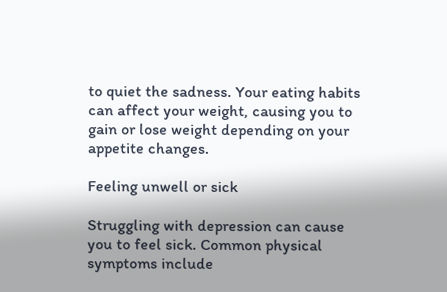to quiet the sadness. Your eating habits can affect your weight, causing you to gain or lose weight depending on your appetite changes.

Feeling unwell or sick

Struggling with depression can cause you to feel sick. Common physical symptoms include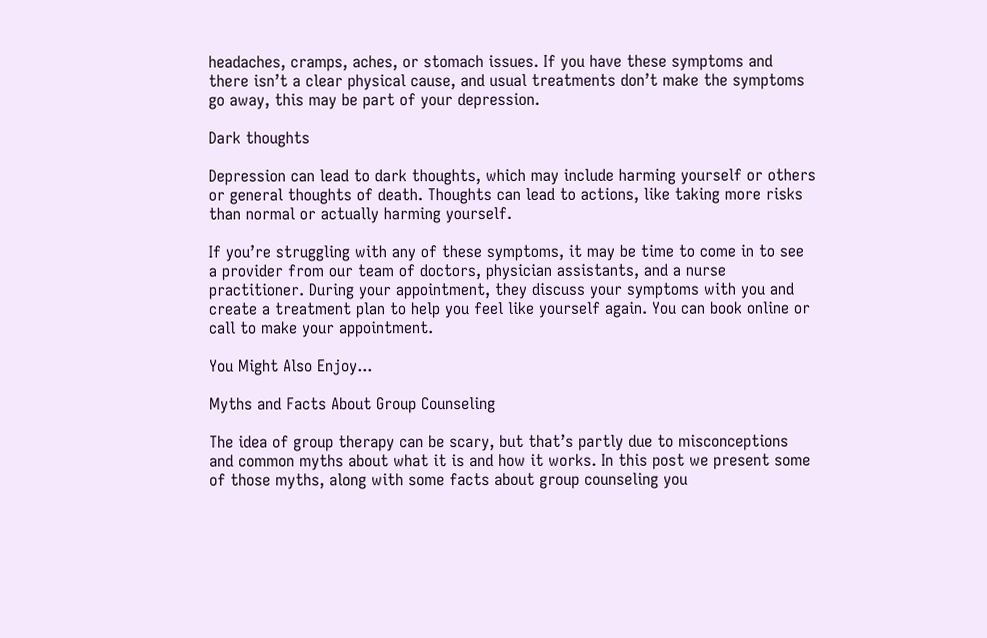headaches, cramps, aches, or stomach issues. If you have these symptoms and there isn’t a clear physical cause, and usual treatments don’t make the symptoms go away, this may be part of your depression.

Dark thoughts

Depression can lead to dark thoughts, which may include harming yourself or others or general thoughts of death. Thoughts can lead to actions, like taking more risks than normal or actually harming yourself.

If you’re struggling with any of these symptoms, it may be time to come in to see a provider from our team of doctors, physician assistants, and a nurse practitioner. During your appointment, they discuss your symptoms with you and create a treatment plan to help you feel like yourself again. You can book online or call to make your appointment.

You Might Also Enjoy...

Myths and Facts About Group Counseling

The idea of group therapy can be scary, but that’s partly due to misconceptions and common myths about what it is and how it works. In this post we present some of those myths, along with some facts about group counseling you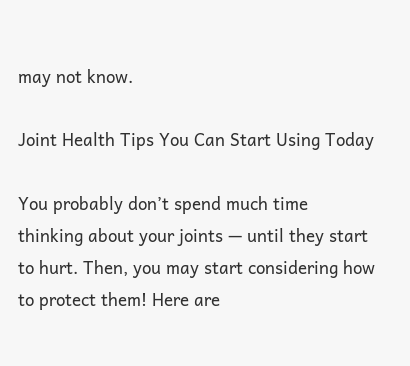may not know.

Joint Health Tips You Can Start Using Today

You probably don’t spend much time thinking about your joints — until they start to hurt. Then, you may start considering how to protect them! Here are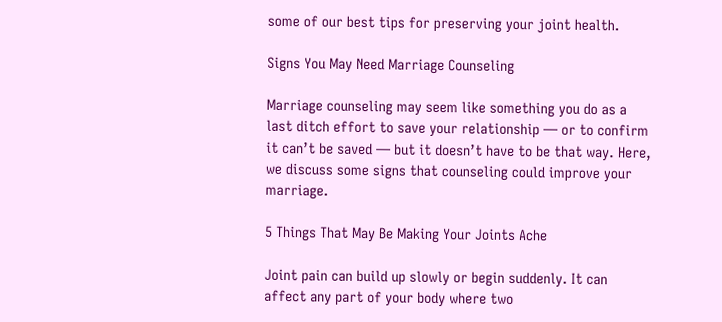some of our best tips for preserving your joint health.

Signs You May Need Marriage Counseling

Marriage counseling may seem like something you do as a last ditch effort to save your relationship — or to confirm it can’t be saved — but it doesn’t have to be that way. Here, we discuss some signs that counseling could improve your marriage.

5 Things That May Be Making Your Joints Ache

Joint pain can build up slowly or begin suddenly. It can affect any part of your body where two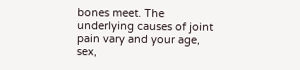bones meet. The underlying causes of joint pain vary and your age, sex,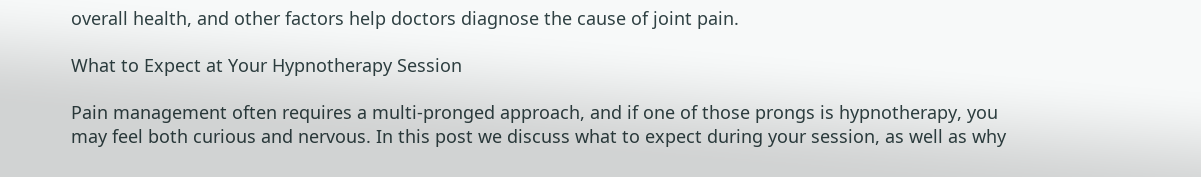overall health, and other factors help doctors diagnose the cause of joint pain.

What to Expect at Your Hypnotherapy Session

Pain management often requires a multi-pronged approach, and if one of those prongs is hypnotherapy, you may feel both curious and nervous. In this post we discuss what to expect during your session, as well as why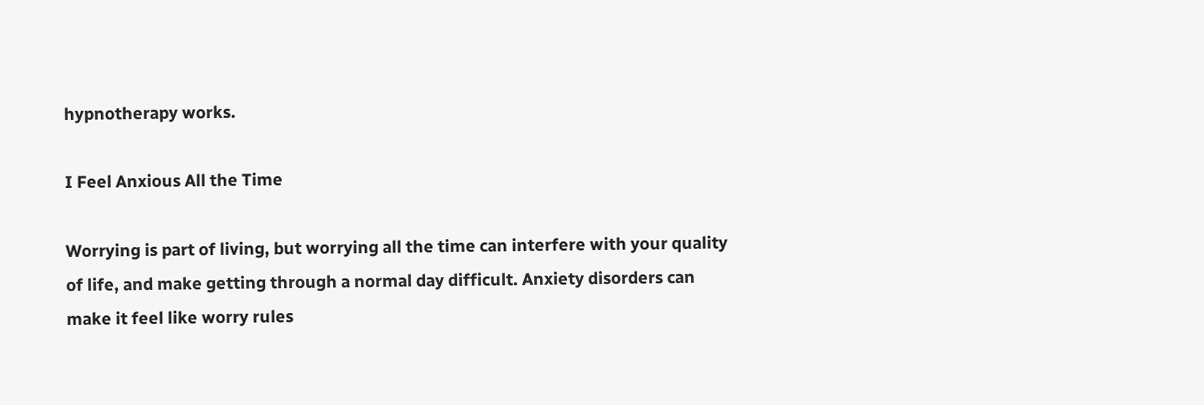hypnotherapy works.

I Feel Anxious All the Time

Worrying is part of living, but worrying all the time can interfere with your quality of life, and make getting through a normal day difficult. Anxiety disorders can make it feel like worry rules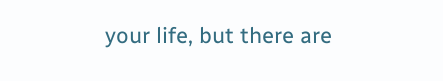your life, but there are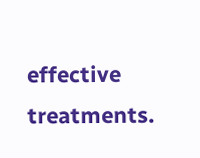effective treatments.